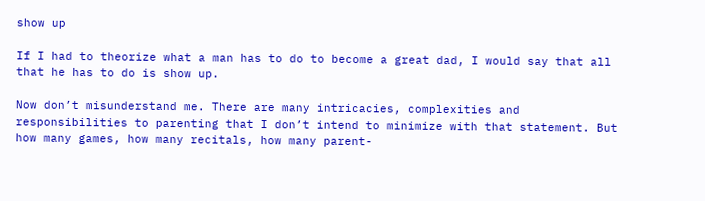show up

If I had to theorize what a man has to do to become a great dad, I would say that all that he has to do is show up.

Now don’t misunderstand me. There are many intricacies, complexities and responsibilities to parenting that I don’t intend to minimize with that statement. But how many games, how many recitals, how many parent-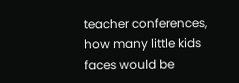teacher conferences, how many little kids faces would be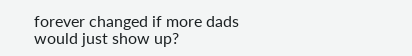forever changed if more dads would just show up?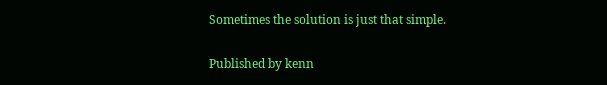Sometimes the solution is just that simple.

Published by kenn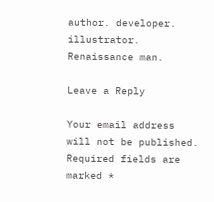author. developer. illustrator. Renaissance man.

Leave a Reply

Your email address will not be published. Required fields are marked *